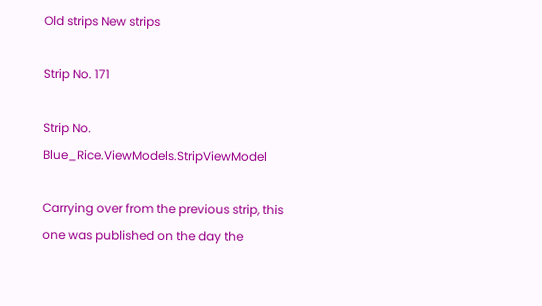Old strips New strips

Strip No. 171

Strip No. Blue_Rice.ViewModels.StripViewModel

Carrying over from the previous strip, this one was published on the day the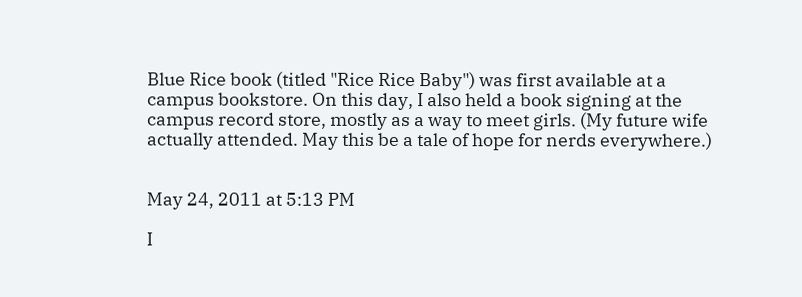Blue Rice book (titled "Rice Rice Baby") was first available at a campus bookstore. On this day, I also held a book signing at the campus record store, mostly as a way to meet girls. (My future wife actually attended. May this be a tale of hope for nerds everywhere.)


May 24, 2011 at 5:13 PM

I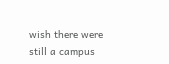wish there were still a campus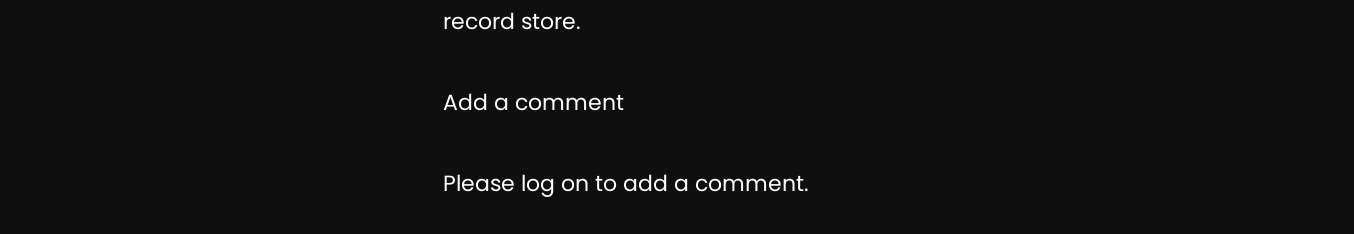record store.

Add a comment

Please log on to add a comment.